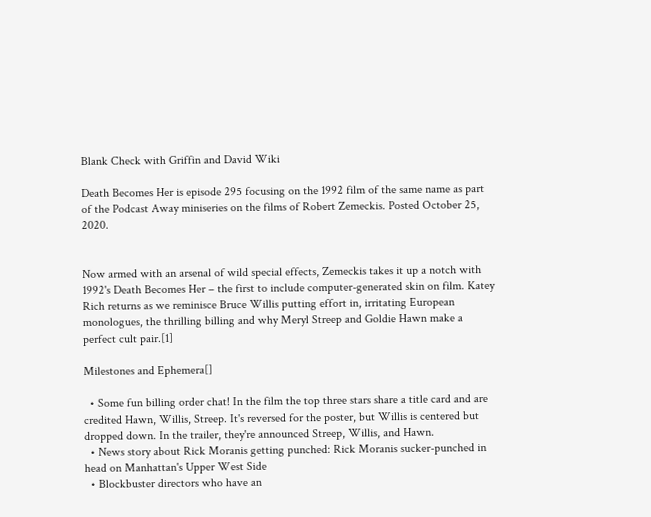Blank Check with Griffin and David Wiki

Death Becomes Her is episode 295 focusing on the 1992 film of the same name as part of the Podcast Away miniseries on the films of Robert Zemeckis. Posted October 25, 2020.


Now armed with an arsenal of wild special effects, Zemeckis takes it up a notch with 1992's Death Becomes Her – the first to include computer-generated skin on film. Katey Rich returns as we reminisce Bruce Willis putting effort in, irritating European monologues, the thrilling billing and why Meryl Streep and Goldie Hawn make a perfect cult pair.[1]

Milestones and Ephemera[]

  • Some fun billing order chat! In the film the top three stars share a title card and are credited Hawn, Willis, Streep. It's reversed for the poster, but Willis is centered but dropped down. In the trailer, they're announced Streep, Willis, and Hawn.
  • News story about Rick Moranis getting punched: Rick Moranis sucker-punched in head on Manhattan's Upper West Side
  • Blockbuster directors who have an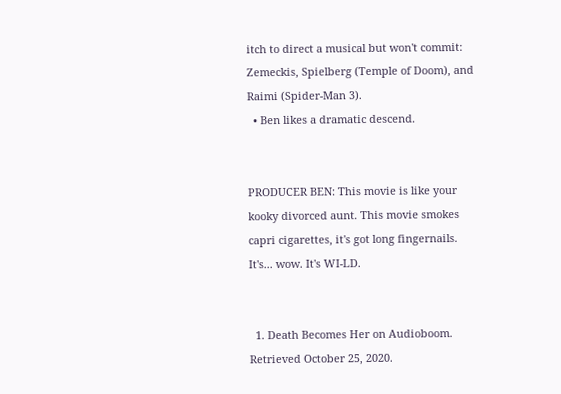itch to direct a musical but won't commit: Zemeckis, Spielberg (Temple of Doom), and Raimi (Spider-Man 3).
  • Ben likes a dramatic descend.


PRODUCER BEN: This movie is like your kooky divorced aunt. This movie smokes capri cigarettes, it's got long fingernails. It's... wow. It's WI-LD.


  1. Death Becomes Her on Audioboom. Retrieved October 25, 2020.